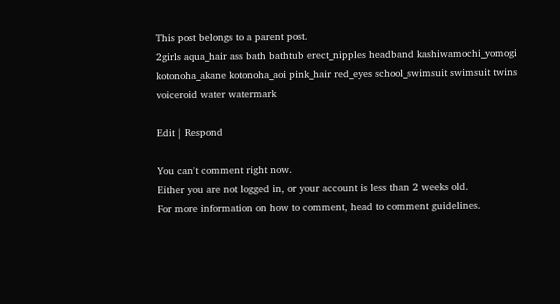This post belongs to a parent post.
2girls aqua_hair ass bath bathtub erect_nipples headband kashiwamochi_yomogi kotonoha_akane kotonoha_aoi pink_hair red_eyes school_swimsuit swimsuit twins voiceroid water watermark

Edit | Respond

You can't comment right now.
Either you are not logged in, or your account is less than 2 weeks old.
For more information on how to comment, head to comment guidelines.